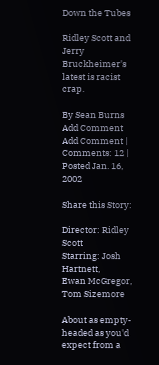Down the Tubes

Ridley Scott and Jerry Bruckheimer's latest is racist crap.

By Sean Burns
Add Comment Add Comment | Comments: 12 | Posted Jan. 16, 2002

Share this Story:

Director: Ridley Scott
Starring: Josh Hartnett,
Ewan McGregor, Tom Sizemore

About as empty-headed as you'd expect from a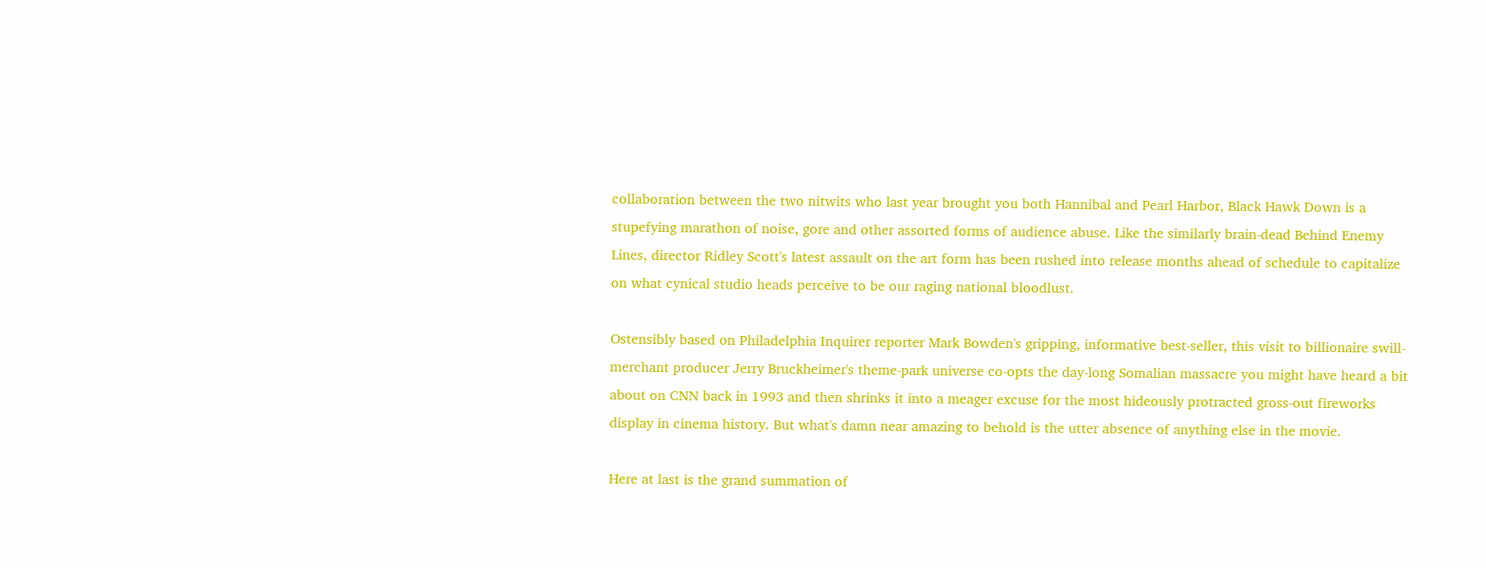collaboration between the two nitwits who last year brought you both Hannibal and Pearl Harbor, Black Hawk Down is a stupefying marathon of noise, gore and other assorted forms of audience abuse. Like the similarly brain-dead Behind Enemy Lines, director Ridley Scott's latest assault on the art form has been rushed into release months ahead of schedule to capitalize on what cynical studio heads perceive to be our raging national bloodlust.

Ostensibly based on Philadelphia Inquirer reporter Mark Bowden's gripping, informative best-seller, this visit to billionaire swill-merchant producer Jerry Bruckheimer's theme-park universe co-opts the day-long Somalian massacre you might have heard a bit about on CNN back in 1993 and then shrinks it into a meager excuse for the most hideously protracted gross-out fireworks display in cinema history. But what's damn near amazing to behold is the utter absence of anything else in the movie.

Here at last is the grand summation of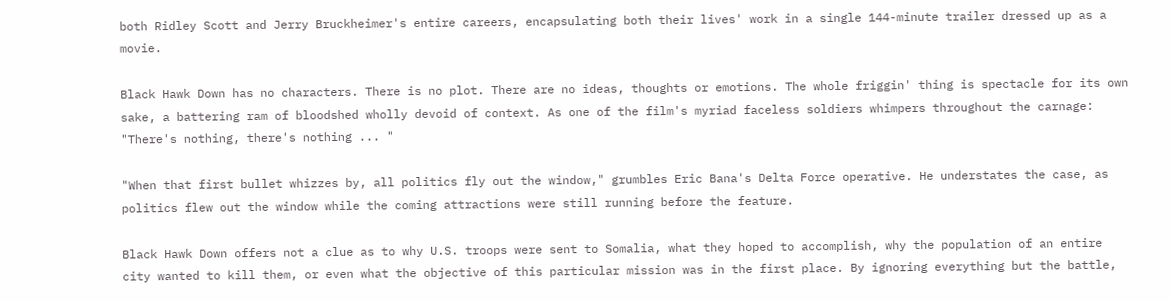both Ridley Scott and Jerry Bruckheimer's entire careers, encapsulating both their lives' work in a single 144-minute trailer dressed up as a movie.

Black Hawk Down has no characters. There is no plot. There are no ideas, thoughts or emotions. The whole friggin' thing is spectacle for its own sake, a battering ram of bloodshed wholly devoid of context. As one of the film's myriad faceless soldiers whimpers throughout the carnage: "There's nothing, there's nothing ... "

"When that first bullet whizzes by, all politics fly out the window," grumbles Eric Bana's Delta Force operative. He understates the case, as politics flew out the window while the coming attractions were still running before the feature.

Black Hawk Down offers not a clue as to why U.S. troops were sent to Somalia, what they hoped to accomplish, why the population of an entire city wanted to kill them, or even what the objective of this particular mission was in the first place. By ignoring everything but the battle,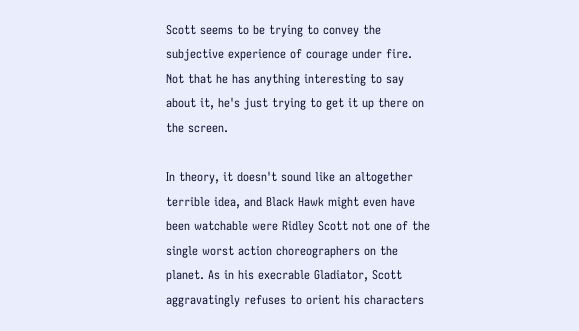Scott seems to be trying to convey the subjective experience of courage under fire. Not that he has anything interesting to say about it, he's just trying to get it up there on the screen.

In theory, it doesn't sound like an altogether terrible idea, and Black Hawk might even have been watchable were Ridley Scott not one of the single worst action choreographers on the planet. As in his execrable Gladiator, Scott aggravatingly refuses to orient his characters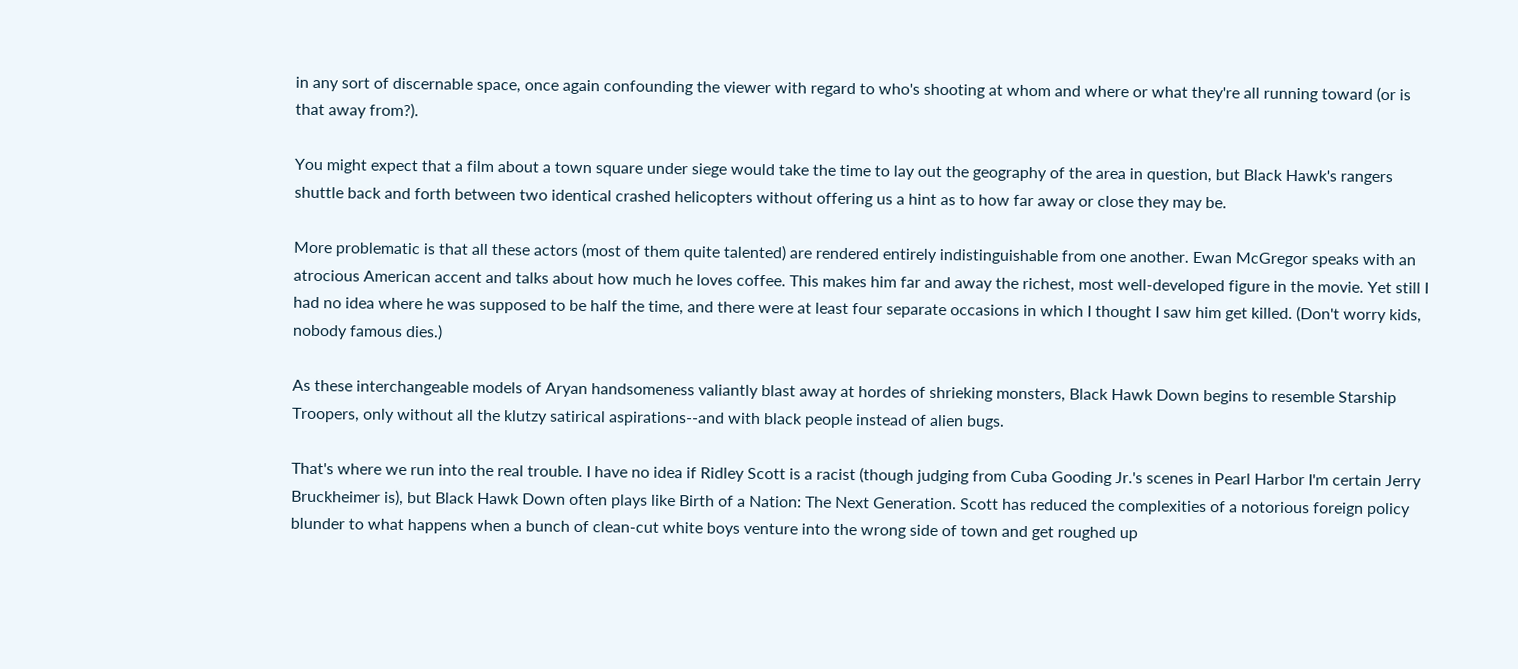in any sort of discernable space, once again confounding the viewer with regard to who's shooting at whom and where or what they're all running toward (or is that away from?).

You might expect that a film about a town square under siege would take the time to lay out the geography of the area in question, but Black Hawk's rangers shuttle back and forth between two identical crashed helicopters without offering us a hint as to how far away or close they may be.

More problematic is that all these actors (most of them quite talented) are rendered entirely indistinguishable from one another. Ewan McGregor speaks with an atrocious American accent and talks about how much he loves coffee. This makes him far and away the richest, most well-developed figure in the movie. Yet still I had no idea where he was supposed to be half the time, and there were at least four separate occasions in which I thought I saw him get killed. (Don't worry kids, nobody famous dies.)

As these interchangeable models of Aryan handsomeness valiantly blast away at hordes of shrieking monsters, Black Hawk Down begins to resemble Starship Troopers, only without all the klutzy satirical aspirations--and with black people instead of alien bugs.

That's where we run into the real trouble. I have no idea if Ridley Scott is a racist (though judging from Cuba Gooding Jr.'s scenes in Pearl Harbor I'm certain Jerry Bruckheimer is), but Black Hawk Down often plays like Birth of a Nation: The Next Generation. Scott has reduced the complexities of a notorious foreign policy blunder to what happens when a bunch of clean-cut white boys venture into the wrong side of town and get roughed up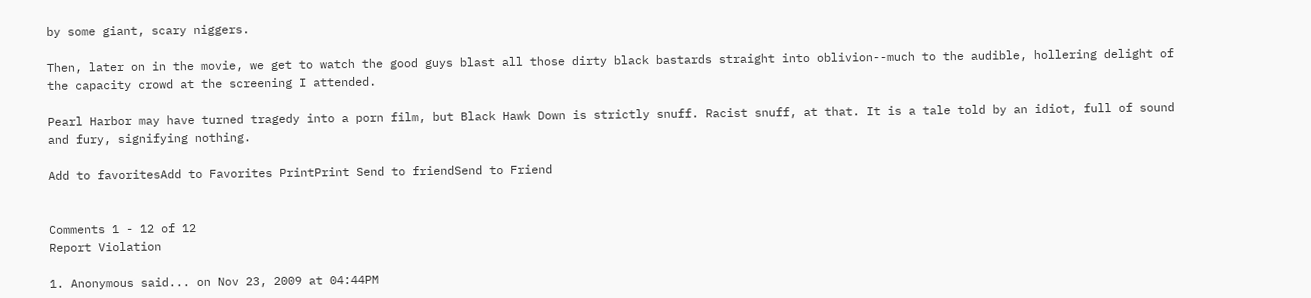by some giant, scary niggers.

Then, later on in the movie, we get to watch the good guys blast all those dirty black bastards straight into oblivion--much to the audible, hollering delight of the capacity crowd at the screening I attended.

Pearl Harbor may have turned tragedy into a porn film, but Black Hawk Down is strictly snuff. Racist snuff, at that. It is a tale told by an idiot, full of sound and fury, signifying nothing.

Add to favoritesAdd to Favorites PrintPrint Send to friendSend to Friend


Comments 1 - 12 of 12
Report Violation

1. Anonymous said... on Nov 23, 2009 at 04:44PM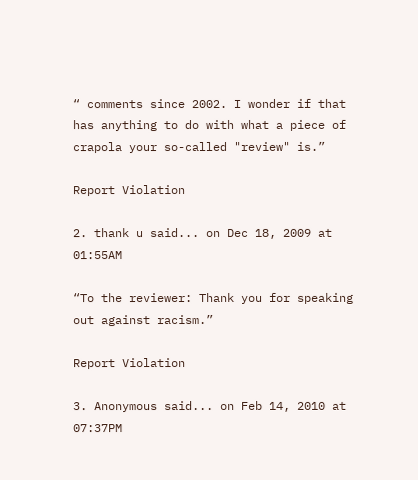“ comments since 2002. I wonder if that has anything to do with what a piece of crapola your so-called "review" is.”

Report Violation

2. thank u said... on Dec 18, 2009 at 01:55AM

“To the reviewer: Thank you for speaking out against racism.”

Report Violation

3. Anonymous said... on Feb 14, 2010 at 07:37PM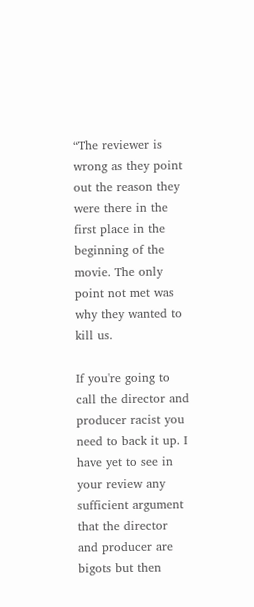“The reviewer is wrong as they point out the reason they were there in the first place in the beginning of the movie. The only point not met was why they wanted to kill us.

If you're going to call the director and producer racist you need to back it up. I have yet to see in your review any sufficient argument that the director and producer are bigots but then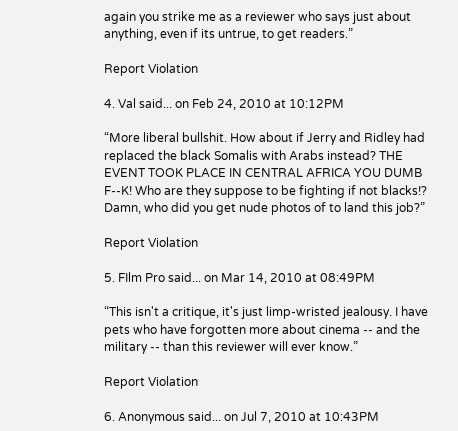again you strike me as a reviewer who says just about anything, even if its untrue, to get readers.”

Report Violation

4. Val said... on Feb 24, 2010 at 10:12PM

“More liberal bullshit. How about if Jerry and Ridley had replaced the black Somalis with Arabs instead? THE EVENT TOOK PLACE IN CENTRAL AFRICA YOU DUMB F--K! Who are they suppose to be fighting if not blacks!?
Damn, who did you get nude photos of to land this job?”

Report Violation

5. FIlm Pro said... on Mar 14, 2010 at 08:49PM

“This isn't a critique, it's just limp-wristed jealousy. I have pets who have forgotten more about cinema -- and the military -- than this reviewer will ever know.”

Report Violation

6. Anonymous said... on Jul 7, 2010 at 10:43PM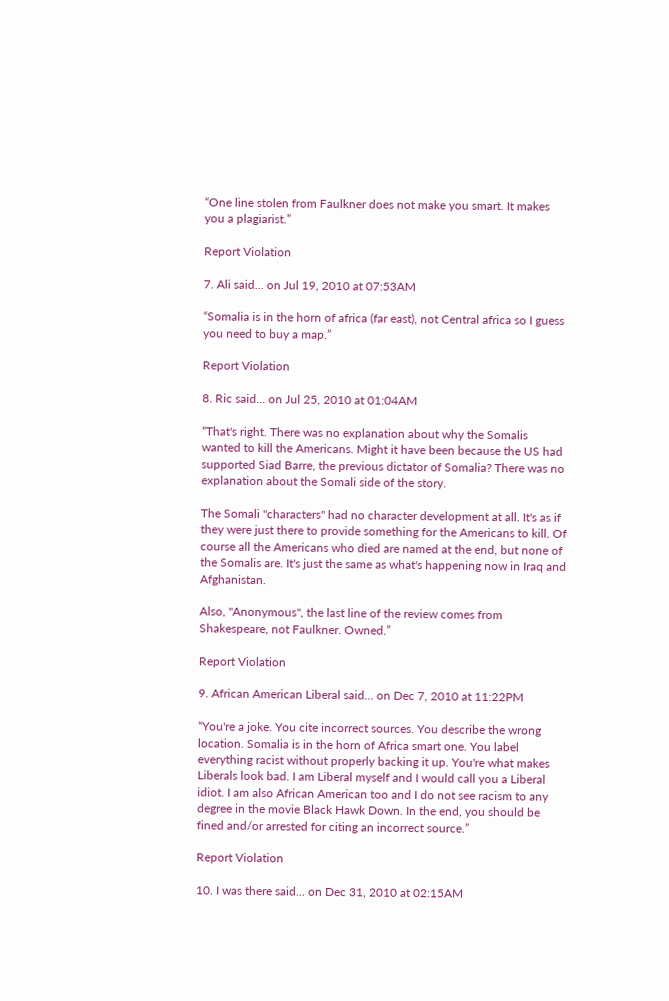“One line stolen from Faulkner does not make you smart. It makes you a plagiarist.”

Report Violation

7. Ali said... on Jul 19, 2010 at 07:53AM

“Somalia is in the horn of africa (far east), not Central africa so I guess you need to buy a map.”

Report Violation

8. Ric said... on Jul 25, 2010 at 01:04AM

“That's right. There was no explanation about why the Somalis wanted to kill the Americans. Might it have been because the US had supported Siad Barre, the previous dictator of Somalia? There was no explanation about the Somali side of the story.

The Somali "characters" had no character development at all. It's as if they were just there to provide something for the Americans to kill. Of course all the Americans who died are named at the end, but none of the Somalis are. It's just the same as what's happening now in Iraq and Afghanistan.

Also, "Anonymous", the last line of the review comes from Shakespeare, not Faulkner. Owned.”

Report Violation

9. African American Liberal said... on Dec 7, 2010 at 11:22PM

“You're a joke. You cite incorrect sources. You describe the wrong location. Somalia is in the horn of Africa smart one. You label everything racist without properly backing it up. You're what makes Liberals look bad. I am Liberal myself and I would call you a Liberal idiot. I am also African American too and I do not see racism to any degree in the movie Black Hawk Down. In the end, you should be fined and/or arrested for citing an incorrect source.”

Report Violation

10. I was there said... on Dec 31, 2010 at 02:15AM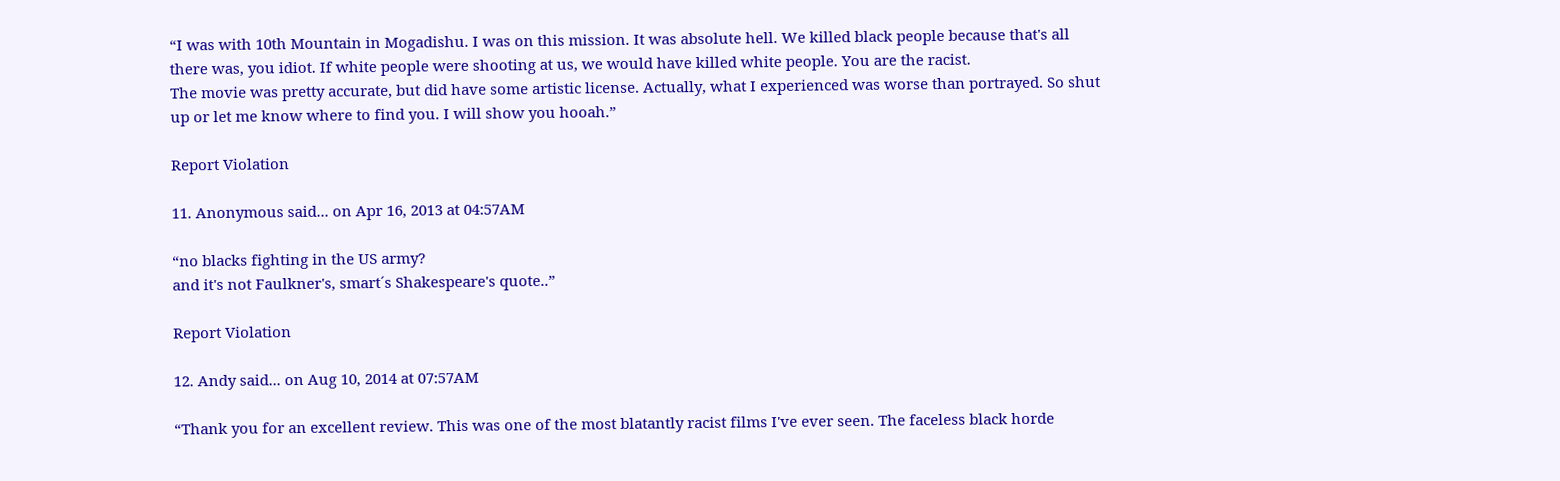“I was with 10th Mountain in Mogadishu. I was on this mission. It was absolute hell. We killed black people because that's all there was, you idiot. If white people were shooting at us, we would have killed white people. You are the racist.
The movie was pretty accurate, but did have some artistic license. Actually, what I experienced was worse than portrayed. So shut up or let me know where to find you. I will show you hooah.”

Report Violation

11. Anonymous said... on Apr 16, 2013 at 04:57AM

“no blacks fighting in the US army?
and it's not Faulkner's, smart´s Shakespeare's quote..”

Report Violation

12. Andy said... on Aug 10, 2014 at 07:57AM

“Thank you for an excellent review. This was one of the most blatantly racist films I've ever seen. The faceless black horde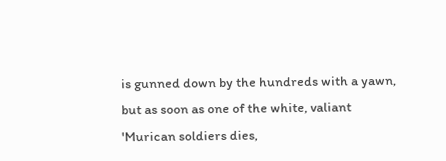is gunned down by the hundreds with a yawn, but as soon as one of the white, valiant 'Murican soldiers dies,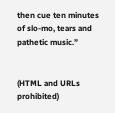then cue ten minutes of slo-mo, tears and pathetic music.”


(HTML and URLs prohibited)